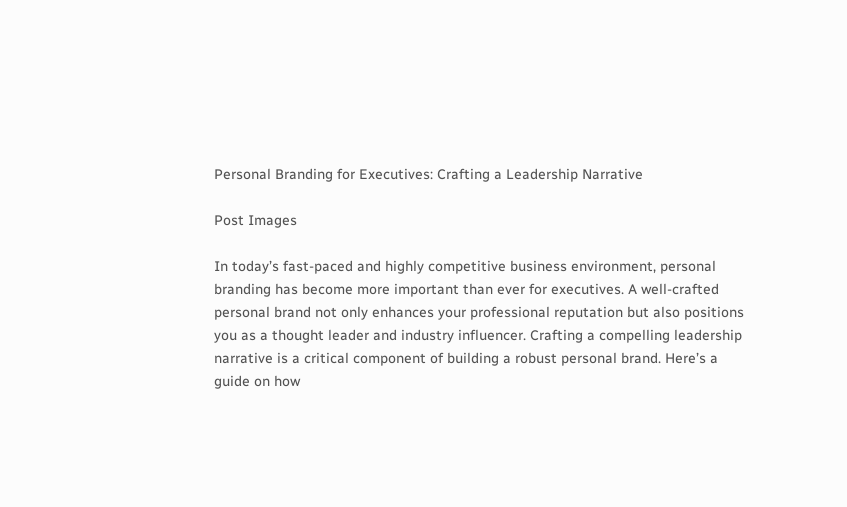Personal Branding for Executives: Crafting a Leadership Narrative

Post Images

In today’s fast-paced and highly competitive business environment, personal branding has become more important than ever for executives. A well-crafted personal brand not only enhances your professional reputation but also positions you as a thought leader and industry influencer. Crafting a compelling leadership narrative is a critical component of building a robust personal brand. Here’s a guide on how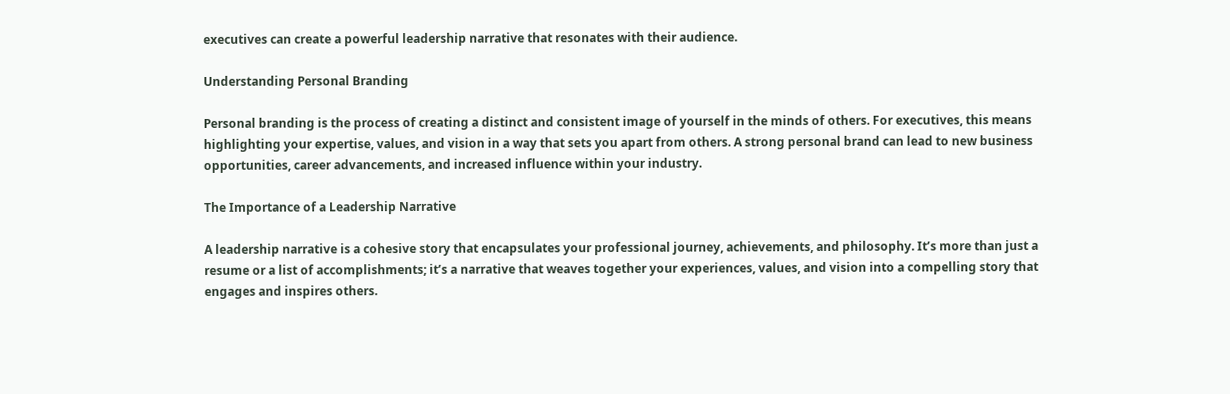executives can create a powerful leadership narrative that resonates with their audience.

Understanding Personal Branding

Personal branding is the process of creating a distinct and consistent image of yourself in the minds of others. For executives, this means highlighting your expertise, values, and vision in a way that sets you apart from others. A strong personal brand can lead to new business opportunities, career advancements, and increased influence within your industry.

The Importance of a Leadership Narrative

A leadership narrative is a cohesive story that encapsulates your professional journey, achievements, and philosophy. It’s more than just a resume or a list of accomplishments; it’s a narrative that weaves together your experiences, values, and vision into a compelling story that engages and inspires others.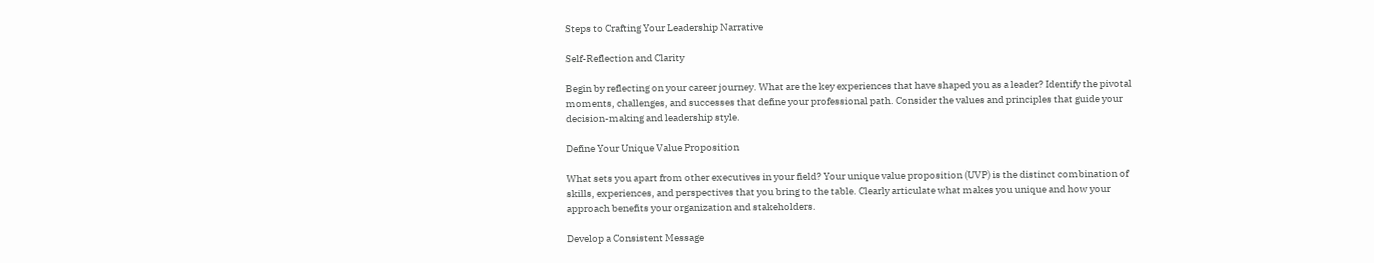Steps to Crafting Your Leadership Narrative

Self-Reflection and Clarity

Begin by reflecting on your career journey. What are the key experiences that have shaped you as a leader? Identify the pivotal moments, challenges, and successes that define your professional path. Consider the values and principles that guide your decision-making and leadership style.

Define Your Unique Value Proposition

What sets you apart from other executives in your field? Your unique value proposition (UVP) is the distinct combination of skills, experiences, and perspectives that you bring to the table. Clearly articulate what makes you unique and how your approach benefits your organization and stakeholders.

Develop a Consistent Message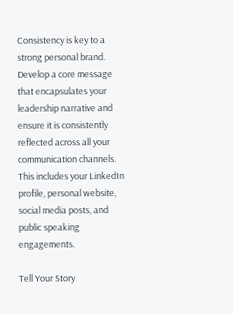Consistency is key to a strong personal brand. Develop a core message that encapsulates your leadership narrative and ensure it is consistently reflected across all your communication channels. This includes your LinkedIn profile, personal website, social media posts, and public speaking engagements.

Tell Your Story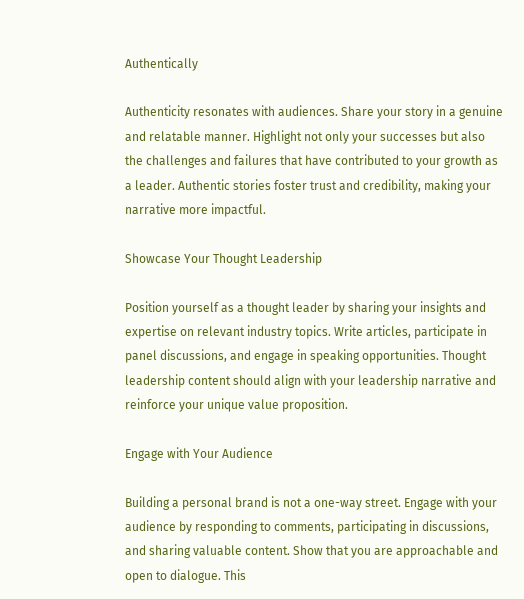Authentically

Authenticity resonates with audiences. Share your story in a genuine and relatable manner. Highlight not only your successes but also the challenges and failures that have contributed to your growth as a leader. Authentic stories foster trust and credibility, making your narrative more impactful.

Showcase Your Thought Leadership

Position yourself as a thought leader by sharing your insights and expertise on relevant industry topics. Write articles, participate in panel discussions, and engage in speaking opportunities. Thought leadership content should align with your leadership narrative and reinforce your unique value proposition.

Engage with Your Audience

Building a personal brand is not a one-way street. Engage with your audience by responding to comments, participating in discussions, and sharing valuable content. Show that you are approachable and open to dialogue. This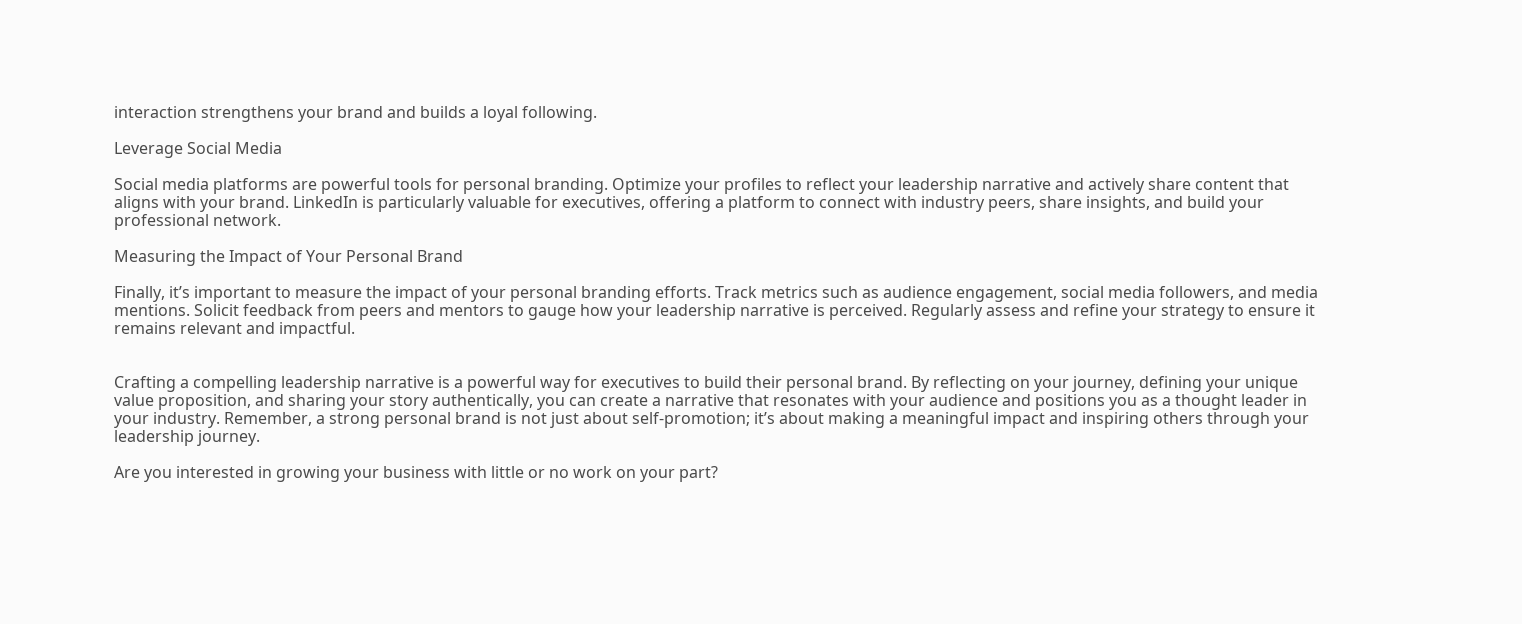interaction strengthens your brand and builds a loyal following.

Leverage Social Media

Social media platforms are powerful tools for personal branding. Optimize your profiles to reflect your leadership narrative and actively share content that aligns with your brand. LinkedIn is particularly valuable for executives, offering a platform to connect with industry peers, share insights, and build your professional network.

Measuring the Impact of Your Personal Brand

Finally, it’s important to measure the impact of your personal branding efforts. Track metrics such as audience engagement, social media followers, and media mentions. Solicit feedback from peers and mentors to gauge how your leadership narrative is perceived. Regularly assess and refine your strategy to ensure it remains relevant and impactful.


Crafting a compelling leadership narrative is a powerful way for executives to build their personal brand. By reflecting on your journey, defining your unique value proposition, and sharing your story authentically, you can create a narrative that resonates with your audience and positions you as a thought leader in your industry. Remember, a strong personal brand is not just about self-promotion; it’s about making a meaningful impact and inspiring others through your leadership journey.

Are you interested in growing your business with little or no work on your part?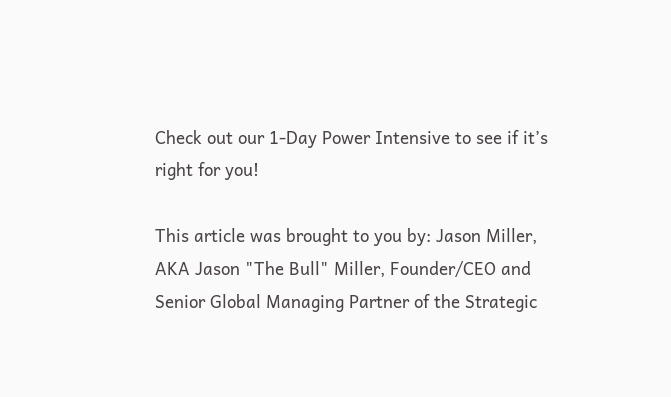Check out our 1-Day Power Intensive to see if it’s right for you!

This article was brought to you by: Jason Miller, AKA Jason "The Bull" Miller, Founder/CEO and Senior Global Managing Partner of the Strategic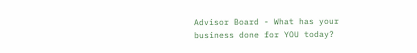Advisor Board - What has your business done for YOU today?